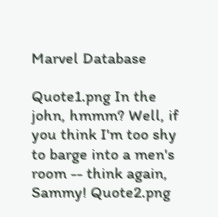Marvel Database

Quote1.png In the john, hmmm? Well, if you think I'm too shy to barge into a men's room -- think again, Sammy! Quote2.png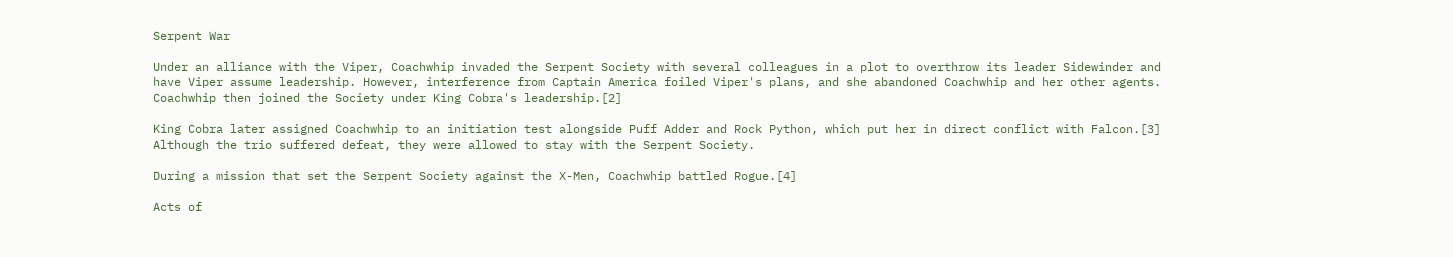Serpent War

Under an alliance with the Viper, Coachwhip invaded the Serpent Society with several colleagues in a plot to overthrow its leader Sidewinder and have Viper assume leadership. However, interference from Captain America foiled Viper's plans, and she abandoned Coachwhip and her other agents. Coachwhip then joined the Society under King Cobra's leadership.[2]

King Cobra later assigned Coachwhip to an initiation test alongside Puff Adder and Rock Python, which put her in direct conflict with Falcon.[3] Although the trio suffered defeat, they were allowed to stay with the Serpent Society.

During a mission that set the Serpent Society against the X-Men, Coachwhip battled Rogue.[4]

Acts of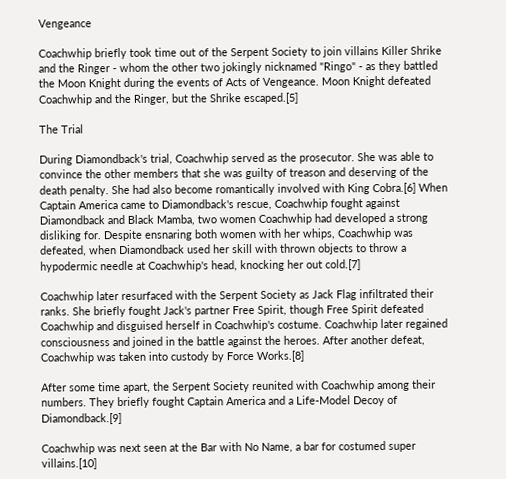Vengeance

Coachwhip briefly took time out of the Serpent Society to join villains Killer Shrike and the Ringer - whom the other two jokingly nicknamed "Ringo" - as they battled the Moon Knight during the events of Acts of Vengeance. Moon Knight defeated Coachwhip and the Ringer, but the Shrike escaped.[5]

The Trial

During Diamondback's trial, Coachwhip served as the prosecutor. She was able to convince the other members that she was guilty of treason and deserving of the death penalty. She had also become romantically involved with King Cobra.[6] When Captain America came to Diamondback's rescue, Coachwhip fought against Diamondback and Black Mamba, two women Coachwhip had developed a strong disliking for. Despite ensnaring both women with her whips, Coachwhip was defeated, when Diamondback used her skill with thrown objects to throw a hypodermic needle at Coachwhip's head, knocking her out cold.[7]

Coachwhip later resurfaced with the Serpent Society as Jack Flag infiltrated their ranks. She briefly fought Jack's partner Free Spirit, though Free Spirit defeated Coachwhip and disguised herself in Coachwhip's costume. Coachwhip later regained consciousness and joined in the battle against the heroes. After another defeat, Coachwhip was taken into custody by Force Works.[8]

After some time apart, the Serpent Society reunited with Coachwhip among their numbers. They briefly fought Captain America and a Life-Model Decoy of Diamondback.[9]

Coachwhip was next seen at the Bar with No Name, a bar for costumed super villains.[10]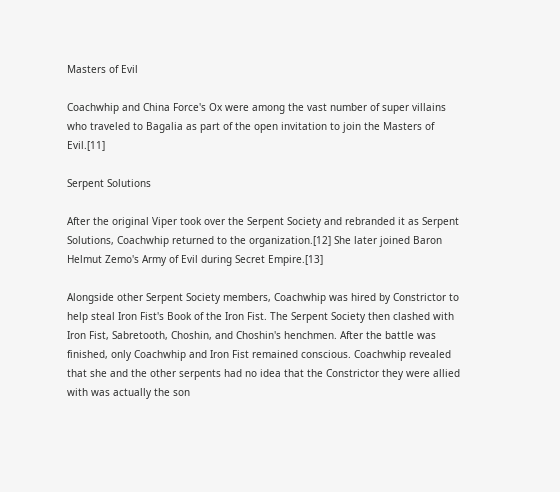Masters of Evil

Coachwhip and China Force's Ox were among the vast number of super villains who traveled to Bagalia as part of the open invitation to join the Masters of Evil.[11]

Serpent Solutions

After the original Viper took over the Serpent Society and rebranded it as Serpent Solutions, Coachwhip returned to the organization.[12] She later joined Baron Helmut Zemo's Army of Evil during Secret Empire.[13]

Alongside other Serpent Society members, Coachwhip was hired by Constrictor to help steal Iron Fist's Book of the Iron Fist. The Serpent Society then clashed with Iron Fist, Sabretooth, Choshin, and Choshin's henchmen. After the battle was finished, only Coachwhip and Iron Fist remained conscious. Coachwhip revealed that she and the other serpents had no idea that the Constrictor they were allied with was actually the son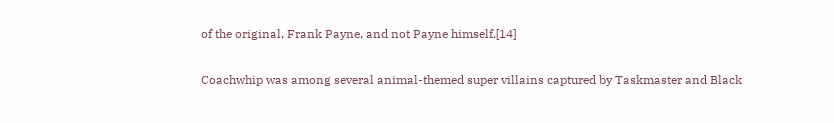of the original, Frank Payne, and not Payne himself.[14]


Coachwhip was among several animal-themed super villains captured by Taskmaster and Black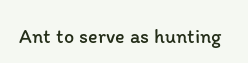Ant to serve as hunting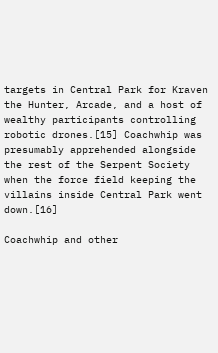targets in Central Park for Kraven the Hunter, Arcade, and a host of wealthy participants controlling robotic drones.[15] Coachwhip was presumably apprehended alongside the rest of the Serpent Society when the force field keeping the villains inside Central Park went down.[16]

Coachwhip and other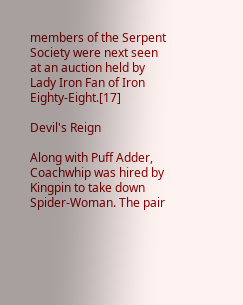members of the Serpent Society were next seen at an auction held by Lady Iron Fan of Iron Eighty-Eight.[17]

Devil's Reign

Along with Puff Adder, Coachwhip was hired by Kingpin to take down Spider-Woman. The pair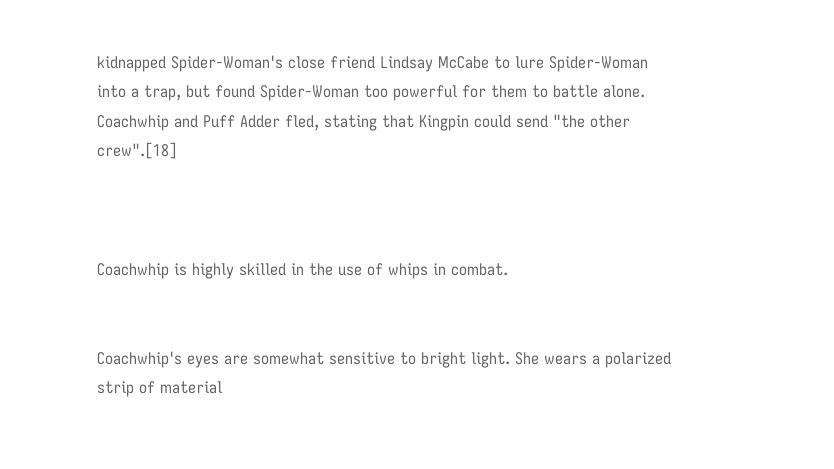kidnapped Spider-Woman's close friend Lindsay McCabe to lure Spider-Woman into a trap, but found Spider-Woman too powerful for them to battle alone. Coachwhip and Puff Adder fled, stating that Kingpin could send "the other crew".[18]



Coachwhip is highly skilled in the use of whips in combat.


Coachwhip's eyes are somewhat sensitive to bright light. She wears a polarized strip of material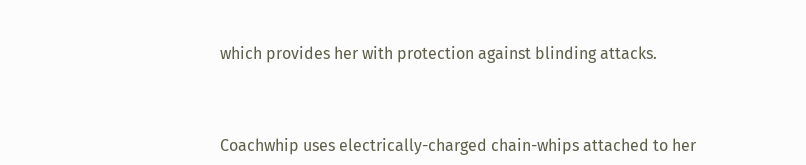which provides her with protection against blinding attacks.



Coachwhip uses electrically-charged chain-whips attached to her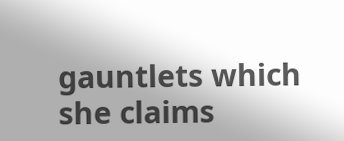gauntlets which she claims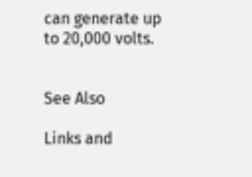can generate up to 20,000 volts.


See Also

Links and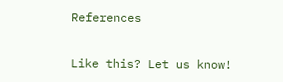References


Like this? Let us know!